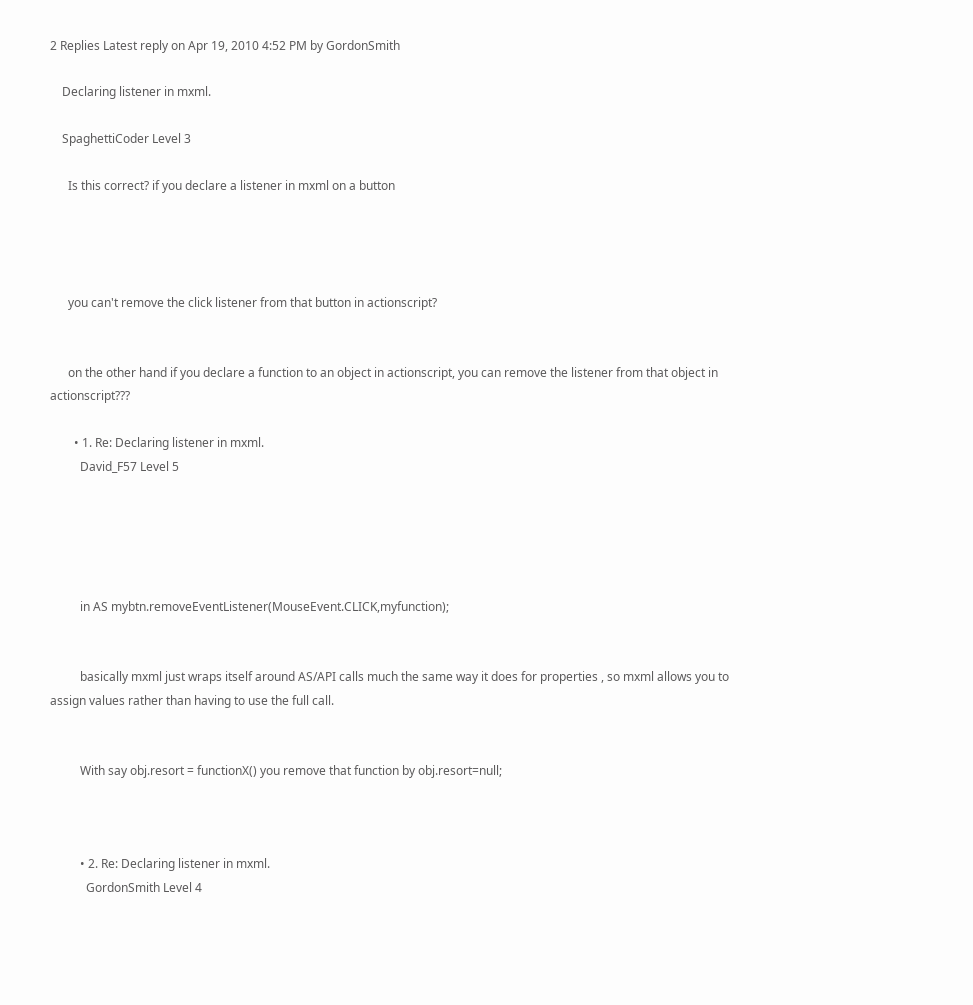2 Replies Latest reply on Apr 19, 2010 4:52 PM by GordonSmith

    Declaring listener in mxml.

    SpaghettiCoder Level 3

      Is this correct? if you declare a listener in mxml on a button




      you can't remove the click listener from that button in actionscript?


      on the other hand if you declare a function to an object in actionscript, you can remove the listener from that object in actionscript???

        • 1. Re: Declaring listener in mxml.
          David_F57 Level 5





          in AS mybtn.removeEventListener(MouseEvent.CLICK,myfunction);


          basically mxml just wraps itself around AS/API calls much the same way it does for properties , so mxml allows you to assign values rather than having to use the full call.


          With say obj.resort = functionX() you remove that function by obj.resort=null;



          • 2. Re: Declaring listener in mxml.
            GordonSmith Level 4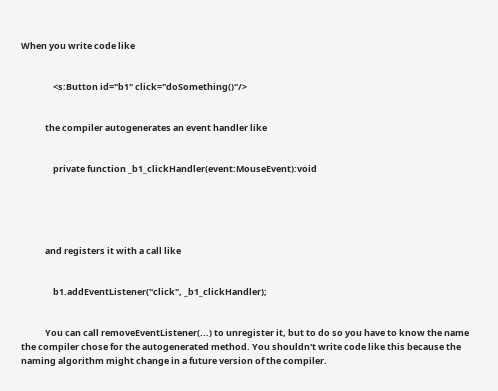When you write code like


                <s:Button id="b1" click="doSomething()"/>


            the compiler autogenerates an event handler like


                private function _b1_clickHandler(event:MouseEvent):void





            and registers it with a call like


                b1.addEventListener("click", _b1_clickHandler);


            You can call removeEventListener(...) to unregister it, but to do so you have to know the name the compiler chose for the autogenerated method. You shouldn't write code like this because the naming algorithm might change in a future version of the compiler.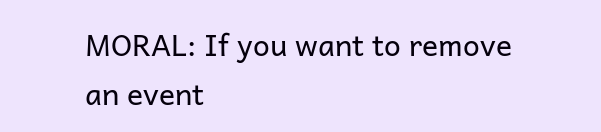MORAL: If you want to remove an event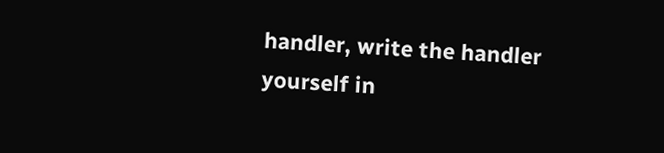handler, write the handler yourself in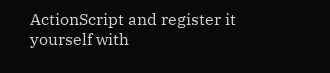ActionScript and register it yourself with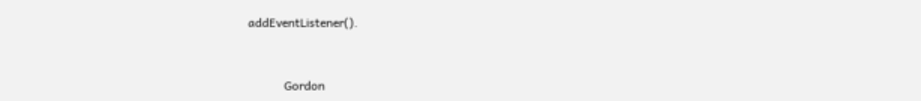addEventListener().


            Gordon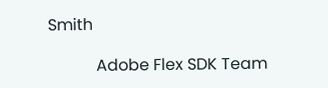Smith

            Adobe Flex SDK Team